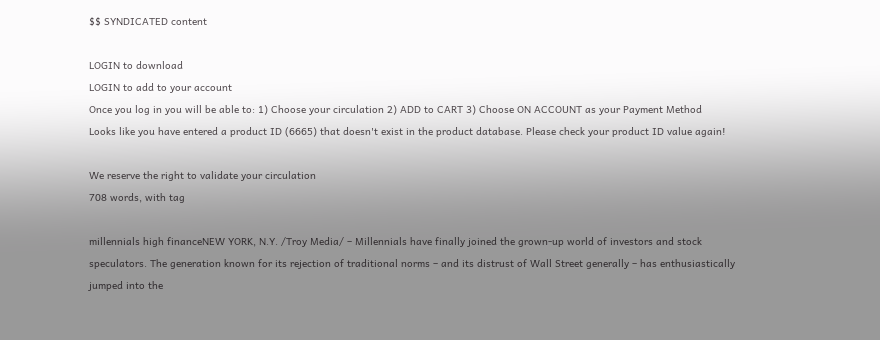$$ SYNDICATED content

LOGIN to download
LOGIN to add to your account
Once you log in you will be able to: 1) Choose your circulation 2) ADD to CART 3) Choose ON ACCOUNT as your Payment Method
Looks like you have entered a product ID (6665) that doesn't exist in the product database. Please check your product ID value again!

We reserve the right to validate your circulation
708 words, with tag

millennials high financeNEW YORK, N.Y. /Troy Media/ – Millennials have finally joined the grown-up world of investors and stock speculators. The generation known for its rejection of traditional norms – and its distrust of Wall Street generally – has enthusiastically jumped into the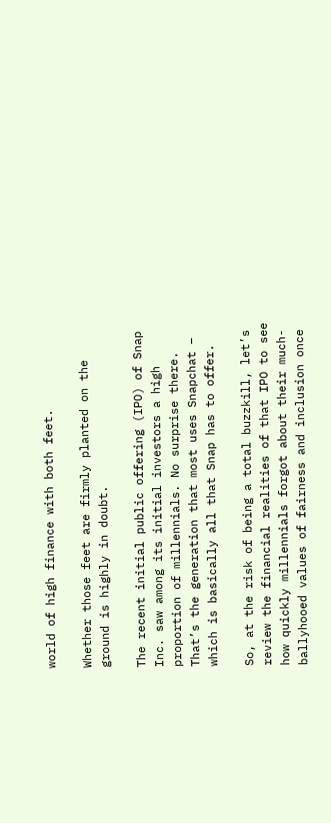world of high finance with both feet.

Whether those feet are firmly planted on the ground is highly in doubt.

The recent initial public offering (IPO) of Snap Inc. saw among its initial investors a high proportion of millennials. No surprise there. That’s the generation that most uses Snapchat – which is basically all that Snap has to offer.

So, at the risk of being a total buzzkill, let’s review the financial realities of that IPO to see how quickly millennials forgot about their much-ballyhooed values of fairness and inclusion once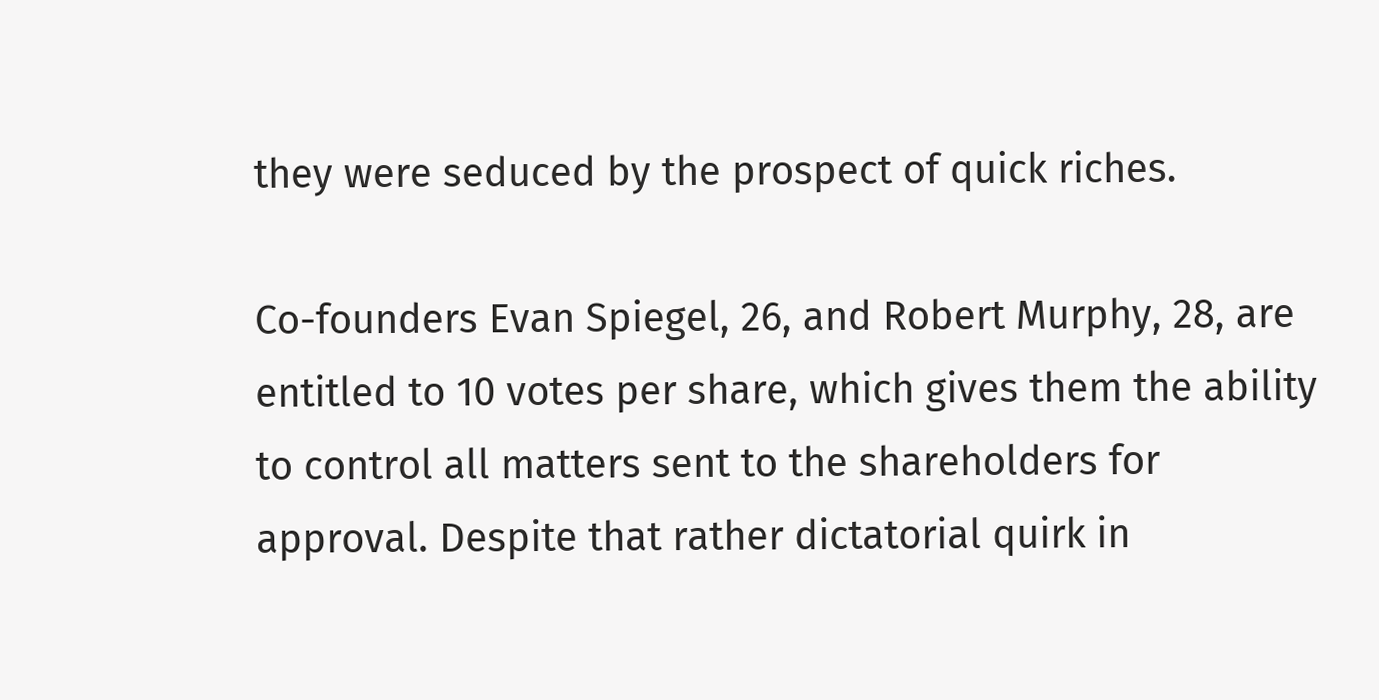they were seduced by the prospect of quick riches.

Co-founders Evan Spiegel, 26, and Robert Murphy, 28, are entitled to 10 votes per share, which gives them the ability to control all matters sent to the shareholders for approval. Despite that rather dictatorial quirk in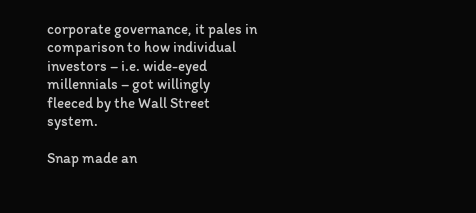corporate governance, it pales in comparison to how individual investors – i.e. wide-eyed millennials – got willingly fleeced by the Wall Street system.

Snap made an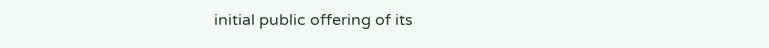initial public offering of its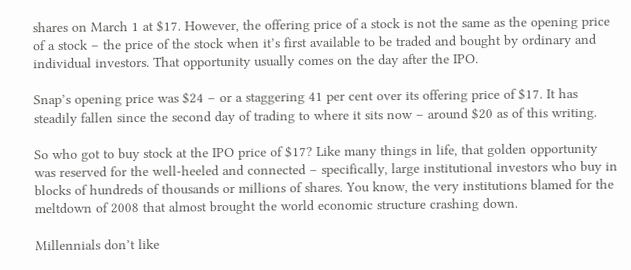shares on March 1 at $17. However, the offering price of a stock is not the same as the opening price of a stock – the price of the stock when it’s first available to be traded and bought by ordinary and individual investors. That opportunity usually comes on the day after the IPO.

Snap’s opening price was $24 – or a staggering 41 per cent over its offering price of $17. It has steadily fallen since the second day of trading to where it sits now – around $20 as of this writing.

So who got to buy stock at the IPO price of $17? Like many things in life, that golden opportunity was reserved for the well-heeled and connected – specifically, large institutional investors who buy in blocks of hundreds of thousands or millions of shares. You know, the very institutions blamed for the meltdown of 2008 that almost brought the world economic structure crashing down.

Millennials don’t like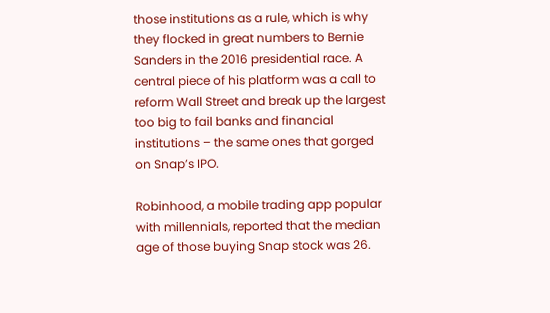those institutions as a rule, which is why they flocked in great numbers to Bernie Sanders in the 2016 presidential race. A central piece of his platform was a call to reform Wall Street and break up the largest too big to fail banks and financial institutions – the same ones that gorged on Snap’s IPO.

Robinhood, a mobile trading app popular with millennials, reported that the median age of those buying Snap stock was 26.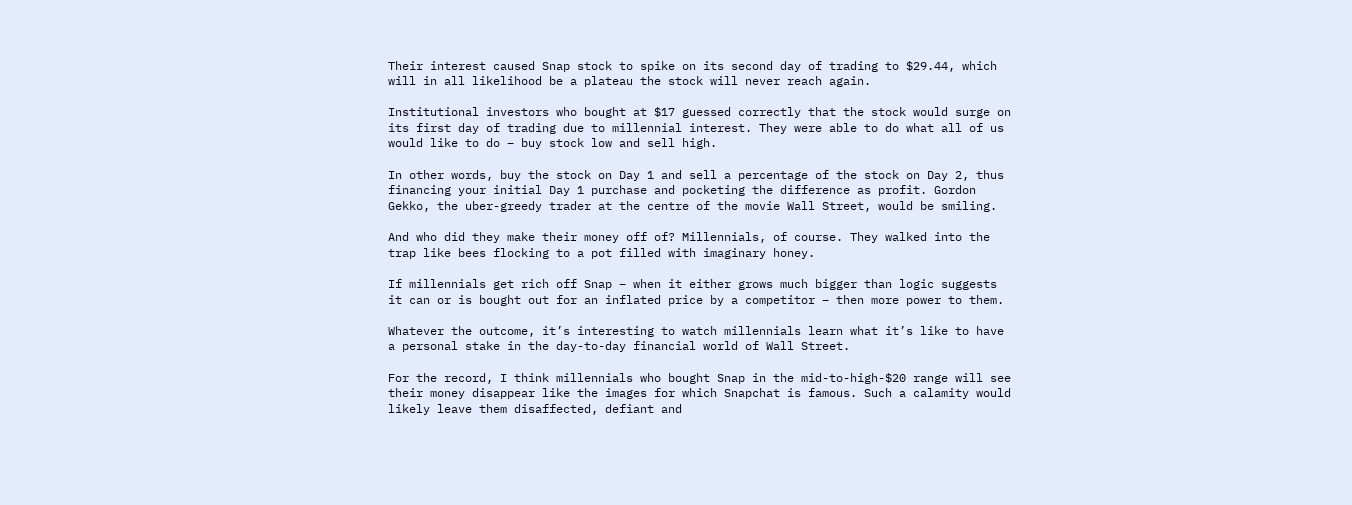Their interest caused Snap stock to spike on its second day of trading to $29.44, which will in all likelihood be a plateau the stock will never reach again.

Institutional investors who bought at $17 guessed correctly that the stock would surge on its first day of trading due to millennial interest. They were able to do what all of us would like to do – buy stock low and sell high.

In other words, buy the stock on Day 1 and sell a percentage of the stock on Day 2, thus financing your initial Day 1 purchase and pocketing the difference as profit. Gordon Gekko, the uber-greedy trader at the centre of the movie Wall Street, would be smiling.

And who did they make their money off of? Millennials, of course. They walked into the trap like bees flocking to a pot filled with imaginary honey.

If millennials get rich off Snap – when it either grows much bigger than logic suggests it can or is bought out for an inflated price by a competitor – then more power to them.

Whatever the outcome, it’s interesting to watch millennials learn what it’s like to have a personal stake in the day-to-day financial world of Wall Street.

For the record, I think millennials who bought Snap in the mid-to-high-$20 range will see their money disappear like the images for which Snapchat is famous. Such a calamity would likely leave them disaffected, defiant and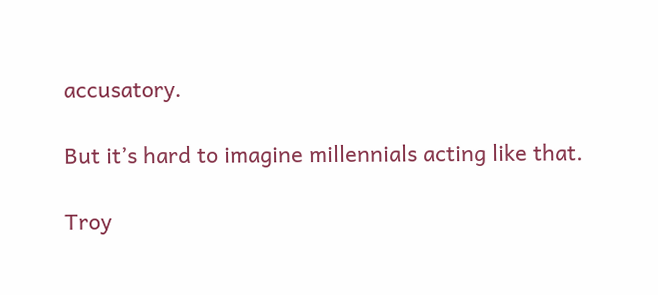accusatory.

But it’s hard to imagine millennials acting like that.

Troy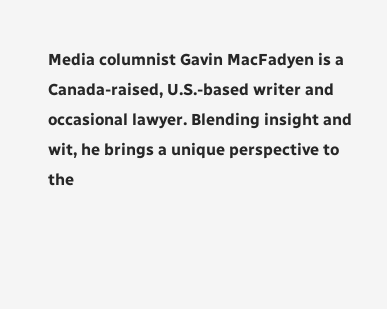Media columnist Gavin MacFadyen is a Canada-raised, U.S.-based writer and occasional lawyer. Blending insight and wit, he brings a unique perspective to the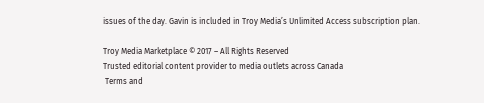issues of the day. Gavin is included in Troy Media’s Unlimited Access subscription plan.

Troy Media Marketplace © 2017 – All Rights Reserved
Trusted editorial content provider to media outlets across Canada
 Terms and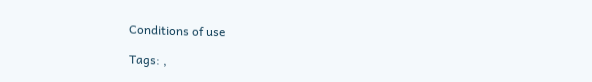Conditions of use

Tags: ,